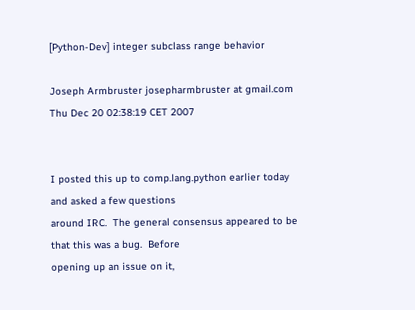[Python-Dev] integer subclass range behavior

Joseph Armbruster josepharmbruster at gmail.com
Thu Dec 20 02:38:19 CET 2007


I posted this up to comp.lang.python earlier today and asked a few questions
around IRC.  The general consensus appeared to be that this was a bug.  Before
opening up an issue on it,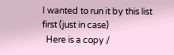I wanted to run it by this list first (just in case)
  Here is a copy /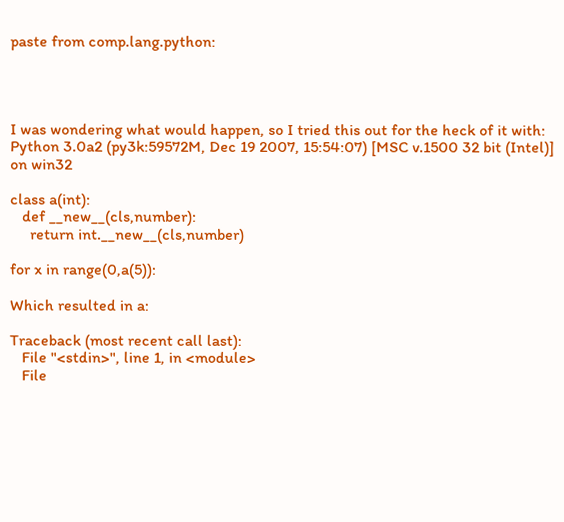paste from comp.lang.python:




I was wondering what would happen, so I tried this out for the heck of it with:
Python 3.0a2 (py3k:59572M, Dec 19 2007, 15:54:07) [MSC v.1500 32 bit (Intel)]
on win32

class a(int):
   def __new__(cls,number):
     return int.__new__(cls,number)

for x in range(0,a(5)):

Which resulted in a:

Traceback (most recent call last):
   File "<stdin>", line 1, in <module>
   File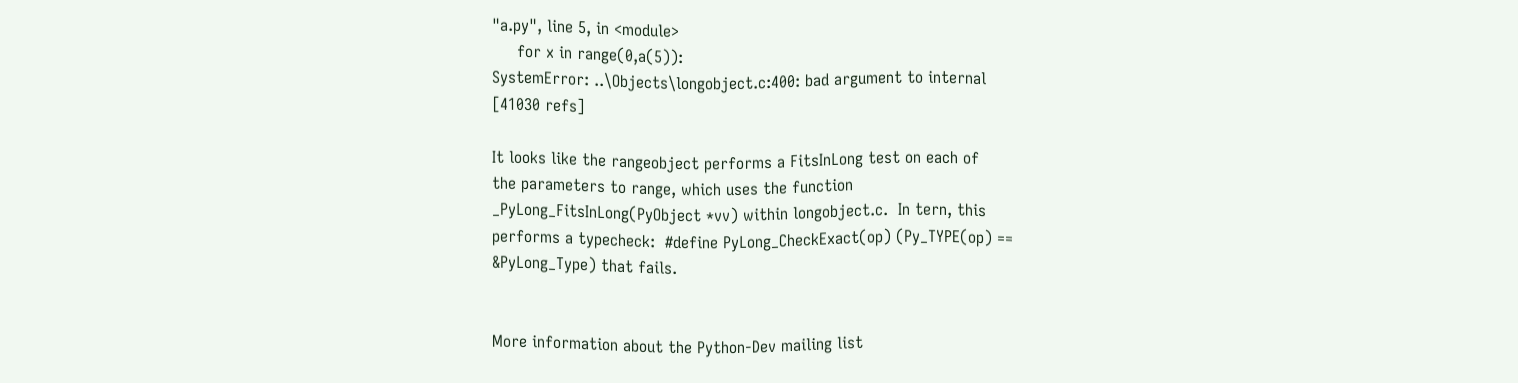"a.py", line 5, in <module>
     for x in range(0,a(5)):
SystemError: ..\Objects\longobject.c:400: bad argument to internal
[41030 refs]

It looks like the rangeobject performs a FitsInLong test on each of
the parameters to range, which uses the function
_PyLong_FitsInLong(PyObject *vv) within longobject.c.  In tern, this
performs a typecheck:  #define PyLong_CheckExact(op) (Py_TYPE(op) ==
&PyLong_Type) that fails.


More information about the Python-Dev mailing list